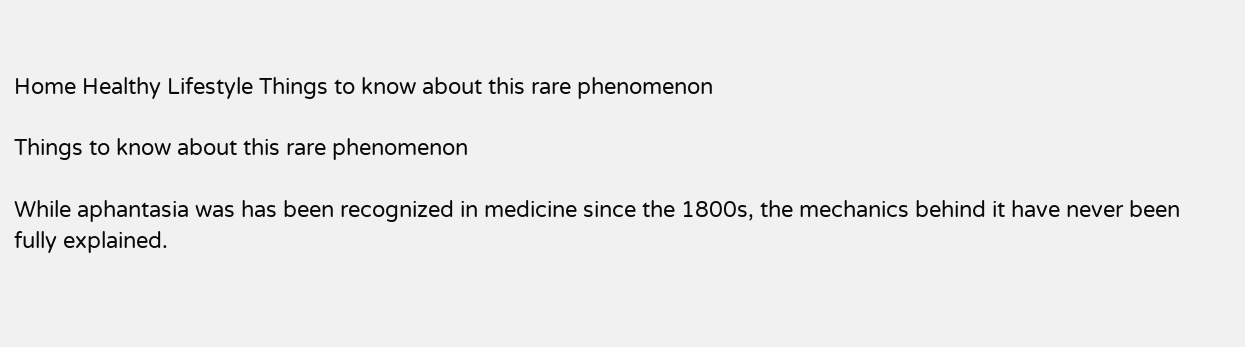Home Healthy Lifestyle Things to know about this rare phenomenon

Things to know about this rare phenomenon

While aphantasia was has been recognized in medicine since the 1800s, the mechanics behind it have never been fully explained.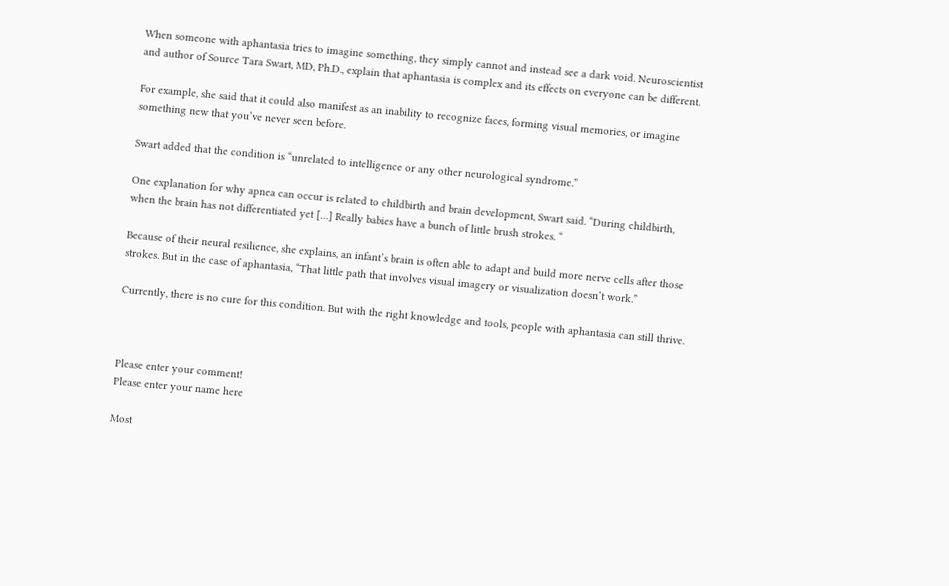When someone with aphantasia tries to imagine something, they simply cannot and instead see a dark void. Neuroscientist and author of Source Tara Swart, MD, Ph.D., explain that aphantasia is complex and its effects on everyone can be different.

For example, she said that it could also manifest as an inability to recognize faces, forming visual memories, or imagine something new that you’ve never seen before.

Swart added that the condition is “unrelated to intelligence or any other neurological syndrome.”

One explanation for why apnea can occur is related to childbirth and brain development, Swart said. “During childbirth, when the brain has not differentiated yet […] Really babies have a bunch of little brush strokes. “

Because of their neural resilience, she explains, an infant’s brain is often able to adapt and build more nerve cells after those strokes. But in the case of aphantasia, “That little path that involves visual imagery or visualization doesn’t work.”

Currently, there is no cure for this condition. But with the right knowledge and tools, people with aphantasia can still thrive.



Please enter your comment!
Please enter your name here

Most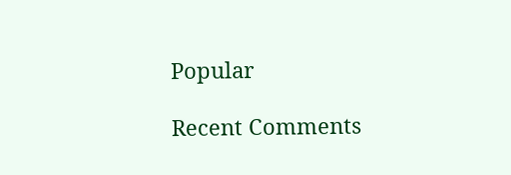Popular

Recent Comments